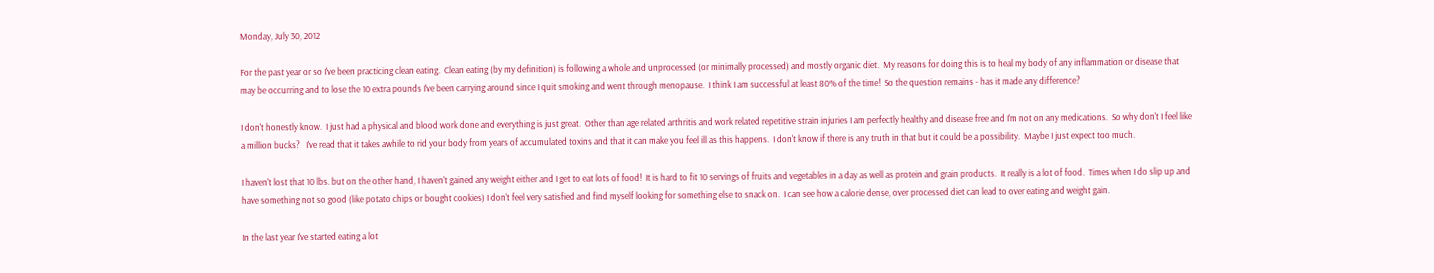Monday, July 30, 2012

For the past year or so I've been practicing clean eating.  Clean eating (by my definition) is following a whole and unprocessed (or minimally processed) and mostly organic diet.  My reasons for doing this is to heal my body of any inflammation or disease that may be occurring and to lose the 10 extra pounds I've been carrying around since I quit smoking and went through menopause.  I think I am successful at least 80% of the time!  So the question remains - has it made any difference?

I don't honestly know.  I just had a physical and blood work done and everything is just great.  Other than age related arthritis and work related repetitive strain injuries I am perfectly healthy and disease free and I'm not on any medications.  So why don't I feel like a million bucks?   I've read that it takes awhile to rid your body from years of accumulated toxins and that it can make you feel ill as this happens.  I don't know if there is any truth in that but it could be a possibility.  Maybe I just expect too much.

I haven't lost that 10 lbs. but on the other hand, I haven't gained any weight either and I get to eat lots of food!  It is hard to fit 10 servings of fruits and vegetables in a day as well as protein and grain products.  It really is a lot of food.  Times when I do slip up and have something not so good (like potato chips or bought cookies) I don't feel very satisfied and find myself looking for something else to snack on.  I can see how a calorie dense, over processed diet can lead to over eating and weight gain.

In the last year I've started eating a lot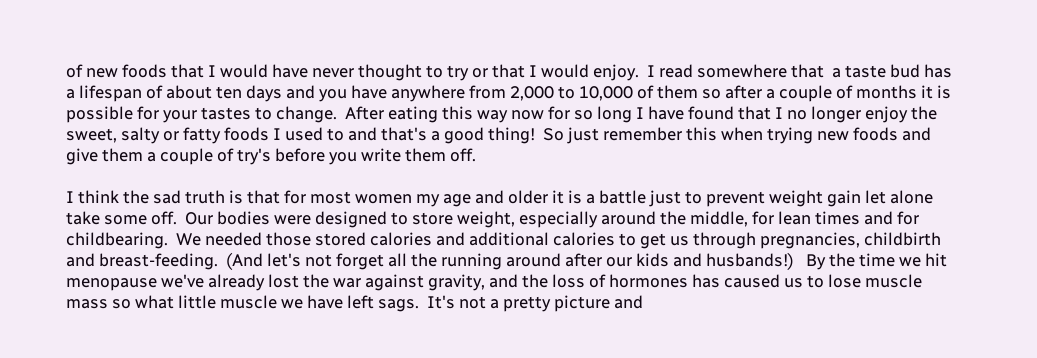of new foods that I would have never thought to try or that I would enjoy.  I read somewhere that  a taste bud has a lifespan of about ten days and you have anywhere from 2,000 to 10,000 of them so after a couple of months it is possible for your tastes to change.  After eating this way now for so long I have found that I no longer enjoy the sweet, salty or fatty foods I used to and that's a good thing!  So just remember this when trying new foods and give them a couple of try's before you write them off.

I think the sad truth is that for most women my age and older it is a battle just to prevent weight gain let alone take some off.  Our bodies were designed to store weight, especially around the middle, for lean times and for childbearing.  We needed those stored calories and additional calories to get us through pregnancies, childbirth and breast-feeding.  (And let's not forget all the running around after our kids and husbands!)   By the time we hit menopause we've already lost the war against gravity, and the loss of hormones has caused us to lose muscle mass so what little muscle we have left sags.  It's not a pretty picture and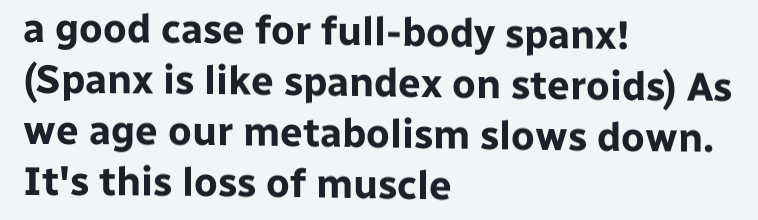a good case for full-body spanx! (Spanx is like spandex on steroids) As we age our metabolism slows down.  It's this loss of muscle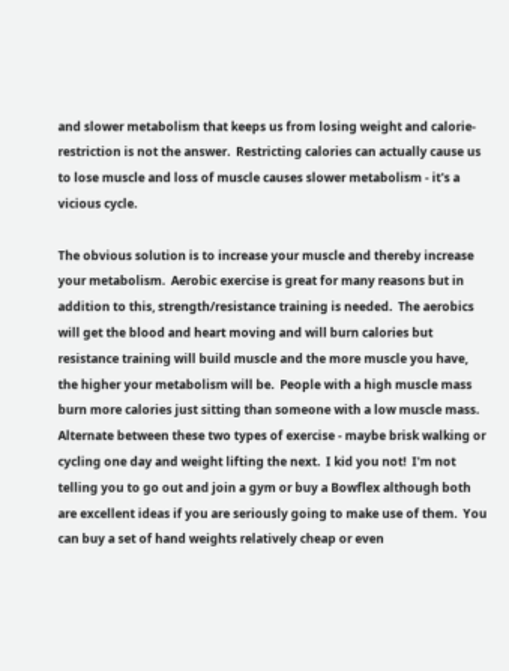and slower metabolism that keeps us from losing weight and calorie-restriction is not the answer.  Restricting calories can actually cause us to lose muscle and loss of muscle causes slower metabolism - it's a vicious cycle.

The obvious solution is to increase your muscle and thereby increase your metabolism.  Aerobic exercise is great for many reasons but in addition to this, strength/resistance training is needed.  The aerobics will get the blood and heart moving and will burn calories but resistance training will build muscle and the more muscle you have, the higher your metabolism will be.  People with a high muscle mass burn more calories just sitting than someone with a low muscle mass.  Alternate between these two types of exercise - maybe brisk walking or cycling one day and weight lifting the next.  I kid you not!  I'm not telling you to go out and join a gym or buy a Bowflex although both are excellent ideas if you are seriously going to make use of them.  You can buy a set of hand weights relatively cheap or even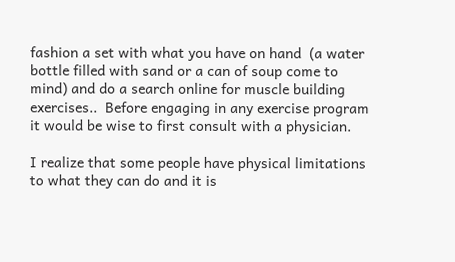fashion a set with what you have on hand  (a water bottle filled with sand or a can of soup come to mind) and do a search online for muscle building exercises..  Before engaging in any exercise program it would be wise to first consult with a physician.

I realize that some people have physical limitations to what they can do and it is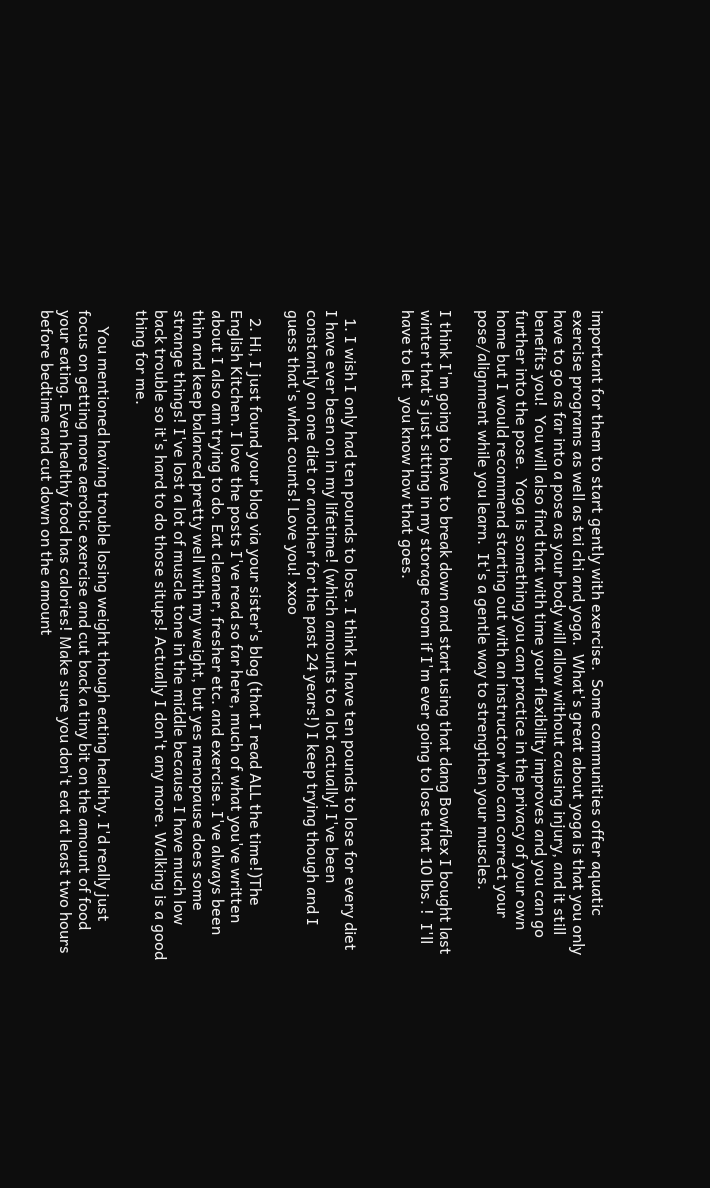important for them to start gently with exercise.  Some communities offer aquatic exercise programs as well as tai chi and yoga.  What's great about yoga is that you only have to go as far into a pose as your body will allow without causing injury, and it still benefits you!  You will also find that with time your flexibility improves and you can go further into the pose.  Yoga is something you can practice in the privacy of your own home but I would recommend starting out with an instructor who can correct your pose/alignment while you learn.  It's a gentle way to strengthen your muscles.

I think I'm going to have to break down and start using that dang Bowflex I bought last winter that's just sitting in my storage room if I'm ever going to lose that 10 lbs. !  I'll have to let  you know how that goes.


  1. I wish I only had ten pounds to lose. I think I have ten pounds to lose for every diet I have ever been on in my lifetime! (which amounts to a lot actually! I've been constantly on one diet or another for the past 24 years!) I keep trying though and I guess that's what counts! Love you! xxoo

  2. Hi, I just found your blog via your sister's blog (that I read ALL the time!)The English Kitchen. I love the posts I've read so far here, much of what you've written about I also am trying to do. Eat cleaner, fresher etc. and exercise. I've always been thin and keep balanced pretty well with my weight, but yes menopause does some strange things! I've lost a lot of muscle tone in the middle because I have much low back trouble so it's hard to do those situps! Actually I don't any more. Walking is a good thing for me.

    You mentioned having trouble losing weight though eating healthy. I'd really just focus on getting more aerobic exercise and cut back a tiny bit on the amount of food your eating. Even healthy food has calories! Make sure you don't eat at least two hours before bedtime and cut down on the amount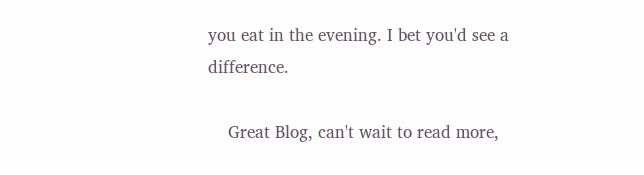you eat in the evening. I bet you'd see a difference.

    Great Blog, can't wait to read more,